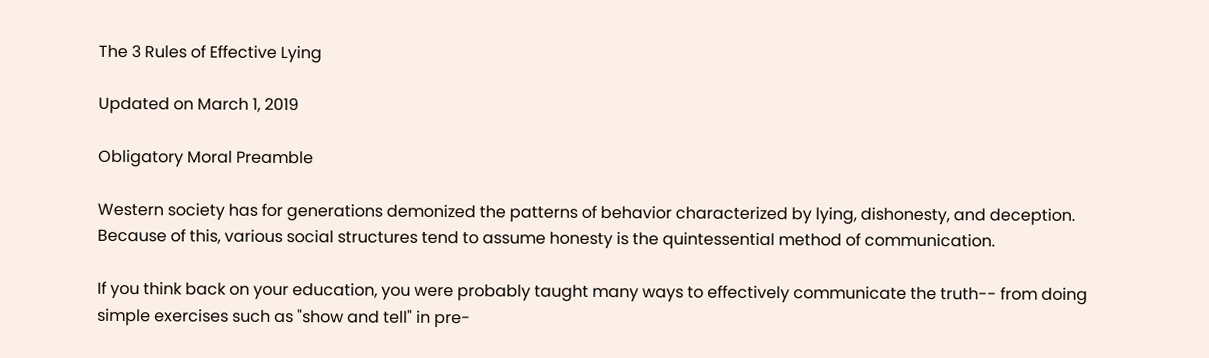The 3 Rules of Effective Lying

Updated on March 1, 2019

Obligatory Moral Preamble

Western society has for generations demonized the patterns of behavior characterized by lying, dishonesty, and deception. Because of this, various social structures tend to assume honesty is the quintessential method of communication.

If you think back on your education, you were probably taught many ways to effectively communicate the truth-- from doing simple exercises such as "show and tell" in pre-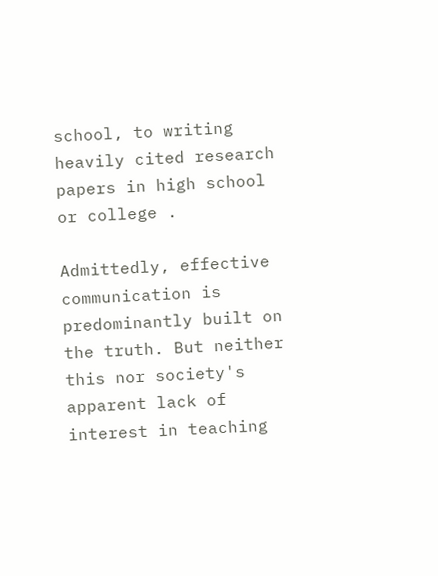school, to writing heavily cited research papers in high school or college .

Admittedly, effective communication is predominantly built on the truth. But neither this nor society's apparent lack of interest in teaching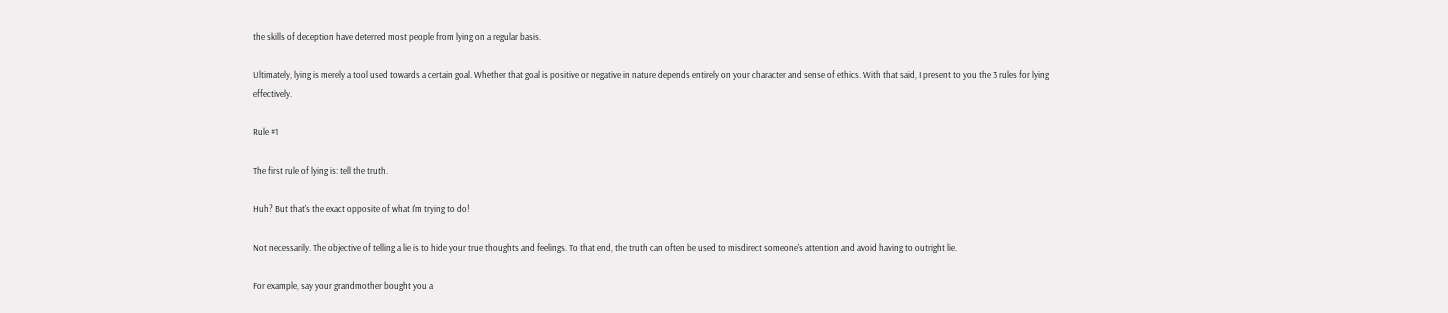the skills of deception have deterred most people from lying on a regular basis.

Ultimately, lying is merely a tool used towards a certain goal. Whether that goal is positive or negative in nature depends entirely on your character and sense of ethics. With that said, I present to you the 3 rules for lying effectively.

Rule #1

The first rule of lying is: tell the truth.

Huh? But that's the exact opposite of what I'm trying to do!

Not necessarily. The objective of telling a lie is to hide your true thoughts and feelings. To that end, the truth can often be used to misdirect someone's attention and avoid having to outright lie.

For example, say your grandmother bought you a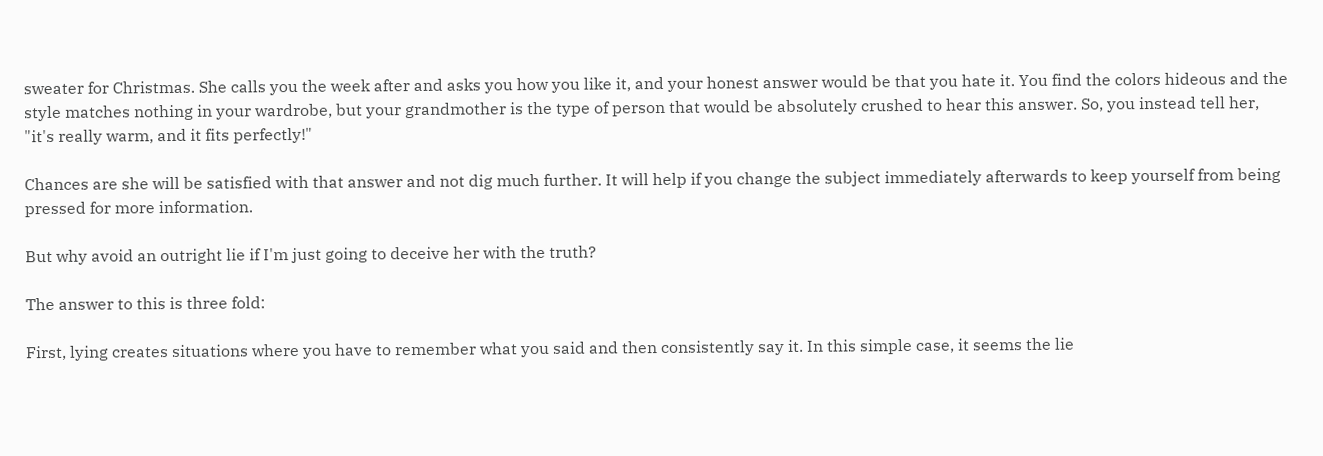sweater for Christmas. She calls you the week after and asks you how you like it, and your honest answer would be that you hate it. You find the colors hideous and the style matches nothing in your wardrobe, but your grandmother is the type of person that would be absolutely crushed to hear this answer. So, you instead tell her, "it's really warm, and it fits perfectly!"

Chances are she will be satisfied with that answer and not dig much further. It will help if you change the subject immediately afterwards to keep yourself from being pressed for more information.

But why avoid an outright lie if I'm just going to deceive her with the truth?

The answer to this is three fold:

First, lying creates situations where you have to remember what you said and then consistently say it. In this simple case, it seems the lie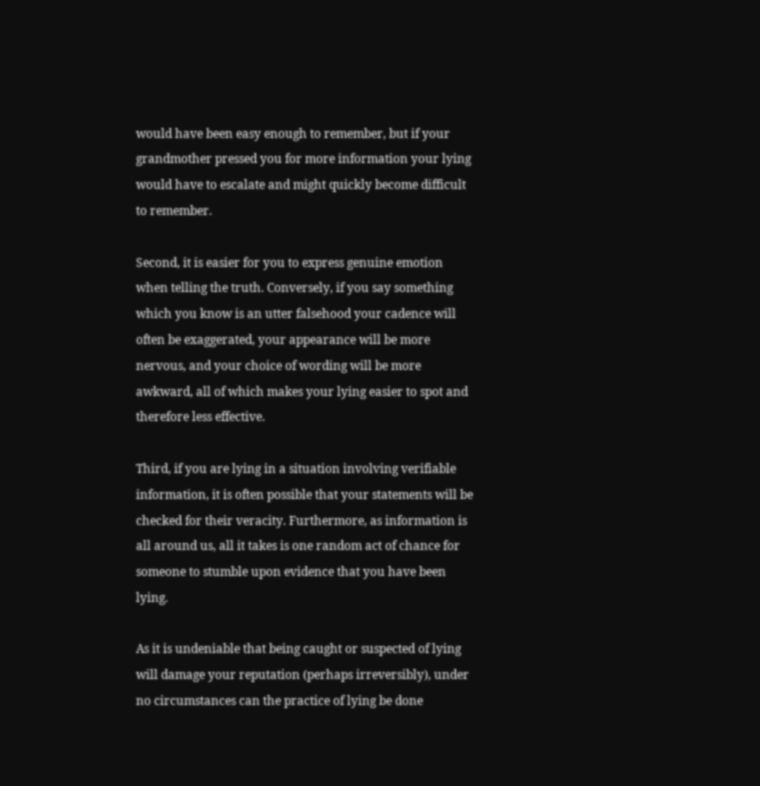would have been easy enough to remember, but if your grandmother pressed you for more information your lying would have to escalate and might quickly become difficult to remember.

Second, it is easier for you to express genuine emotion when telling the truth. Conversely, if you say something which you know is an utter falsehood your cadence will often be exaggerated, your appearance will be more nervous, and your choice of wording will be more awkward, all of which makes your lying easier to spot and therefore less effective.

Third, if you are lying in a situation involving verifiable information, it is often possible that your statements will be checked for their veracity. Furthermore, as information is all around us, all it takes is one random act of chance for someone to stumble upon evidence that you have been lying.

As it is undeniable that being caught or suspected of lying will damage your reputation (perhaps irreversibly), under no circumstances can the practice of lying be done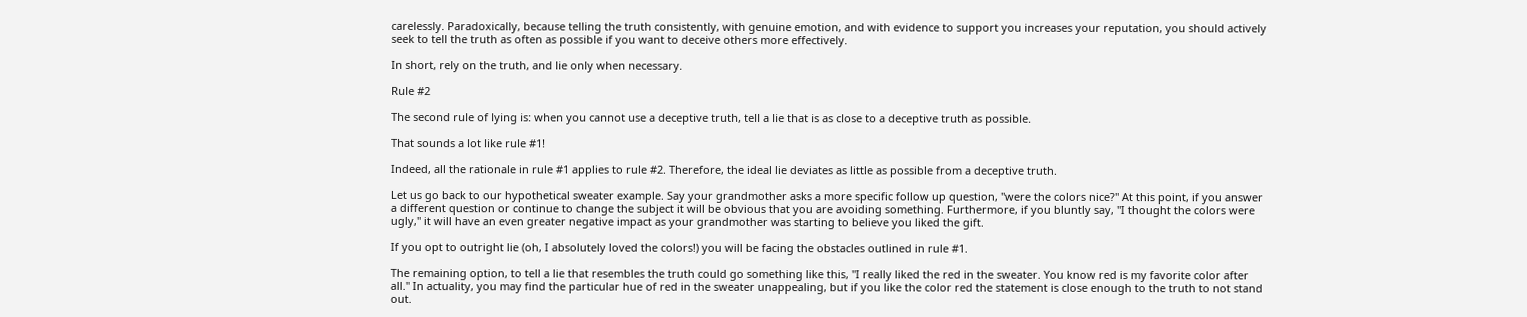carelessly. Paradoxically, because telling the truth consistently, with genuine emotion, and with evidence to support you increases your reputation, you should actively seek to tell the truth as often as possible if you want to deceive others more effectively.

In short, rely on the truth, and lie only when necessary.

Rule #2

The second rule of lying is: when you cannot use a deceptive truth, tell a lie that is as close to a deceptive truth as possible.

That sounds a lot like rule #1!

Indeed, all the rationale in rule #1 applies to rule #2. Therefore, the ideal lie deviates as little as possible from a deceptive truth.

Let us go back to our hypothetical sweater example. Say your grandmother asks a more specific follow up question, "were the colors nice?" At this point, if you answer a different question or continue to change the subject it will be obvious that you are avoiding something. Furthermore, if you bluntly say, "I thought the colors were ugly," it will have an even greater negative impact as your grandmother was starting to believe you liked the gift.

If you opt to outright lie (oh, I absolutely loved the colors!) you will be facing the obstacles outlined in rule #1.

The remaining option, to tell a lie that resembles the truth could go something like this, "I really liked the red in the sweater. You know red is my favorite color after all." In actuality, you may find the particular hue of red in the sweater unappealing, but if you like the color red the statement is close enough to the truth to not stand out.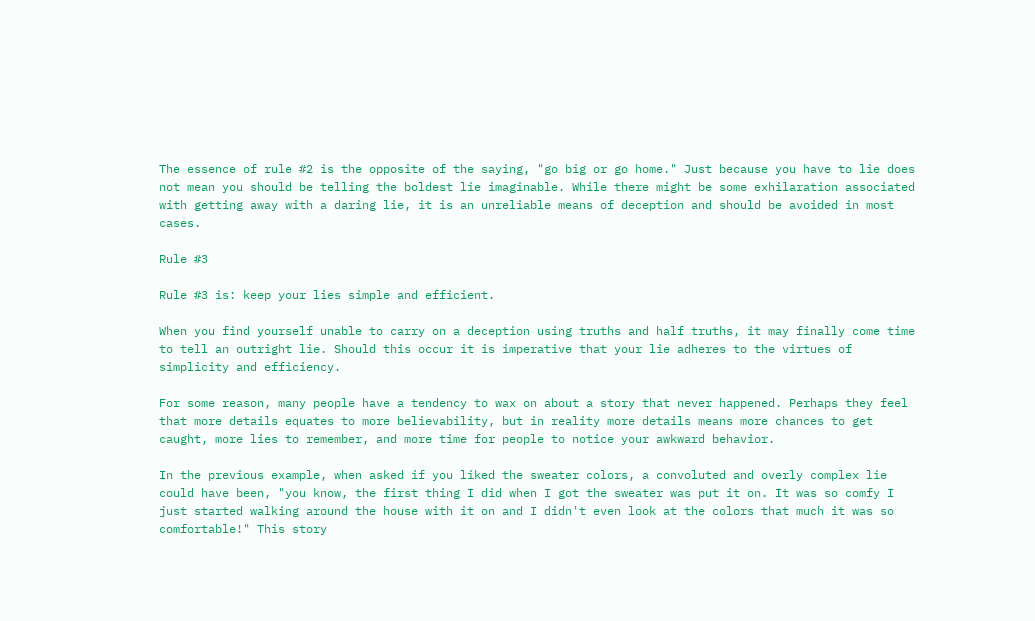The essence of rule #2 is the opposite of the saying, "go big or go home." Just because you have to lie does not mean you should be telling the boldest lie imaginable. While there might be some exhilaration associated with getting away with a daring lie, it is an unreliable means of deception and should be avoided in most cases.

Rule #3

Rule #3 is: keep your lies simple and efficient.

When you find yourself unable to carry on a deception using truths and half truths, it may finally come time to tell an outright lie. Should this occur it is imperative that your lie adheres to the virtues of simplicity and efficiency.

For some reason, many people have a tendency to wax on about a story that never happened. Perhaps they feel that more details equates to more believability, but in reality more details means more chances to get caught, more lies to remember, and more time for people to notice your awkward behavior.

In the previous example, when asked if you liked the sweater colors, a convoluted and overly complex lie could have been, "you know, the first thing I did when I got the sweater was put it on. It was so comfy I just started walking around the house with it on and I didn't even look at the colors that much it was so comfortable!" This story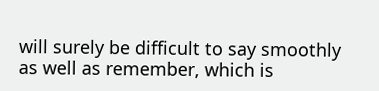will surely be difficult to say smoothly as well as remember, which is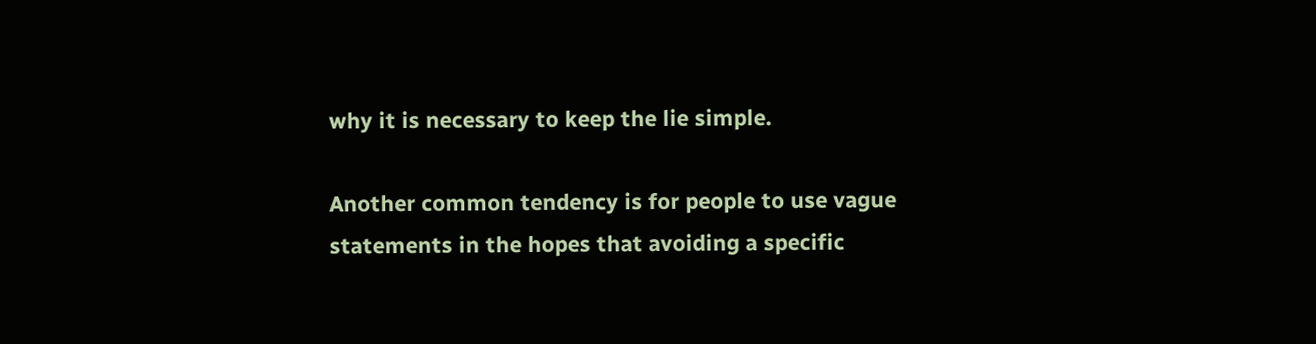why it is necessary to keep the lie simple.

Another common tendency is for people to use vague statements in the hopes that avoiding a specific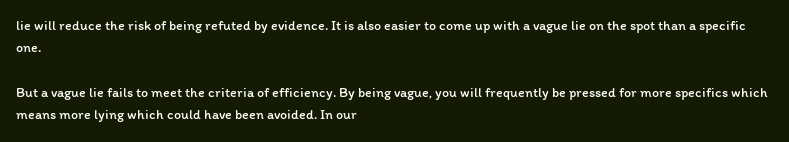lie will reduce the risk of being refuted by evidence. It is also easier to come up with a vague lie on the spot than a specific one.

But a vague lie fails to meet the criteria of efficiency. By being vague, you will frequently be pressed for more specifics which means more lying which could have been avoided. In our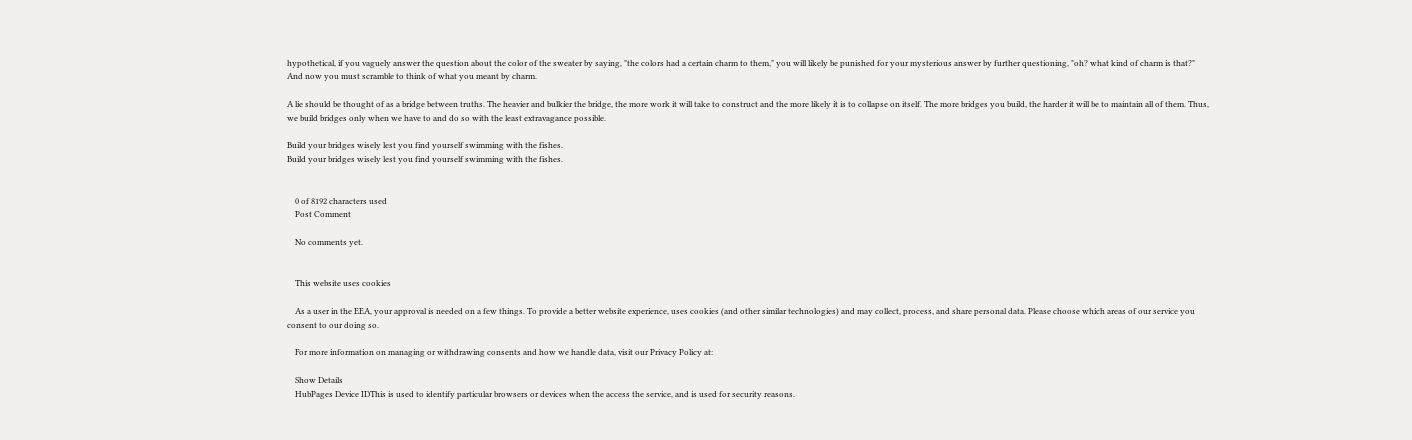hypothetical, if you vaguely answer the question about the color of the sweater by saying, "the colors had a certain charm to them," you will likely be punished for your mysterious answer by further questioning, "oh? what kind of charm is that?" And now you must scramble to think of what you meant by charm.

A lie should be thought of as a bridge between truths. The heavier and bulkier the bridge, the more work it will take to construct and the more likely it is to collapse on itself. The more bridges you build, the harder it will be to maintain all of them. Thus, we build bridges only when we have to and do so with the least extravagance possible.

Build your bridges wisely lest you find yourself swimming with the fishes.
Build your bridges wisely lest you find yourself swimming with the fishes.


    0 of 8192 characters used
    Post Comment

    No comments yet.


    This website uses cookies

    As a user in the EEA, your approval is needed on a few things. To provide a better website experience, uses cookies (and other similar technologies) and may collect, process, and share personal data. Please choose which areas of our service you consent to our doing so.

    For more information on managing or withdrawing consents and how we handle data, visit our Privacy Policy at:

    Show Details
    HubPages Device IDThis is used to identify particular browsers or devices when the access the service, and is used for security reasons.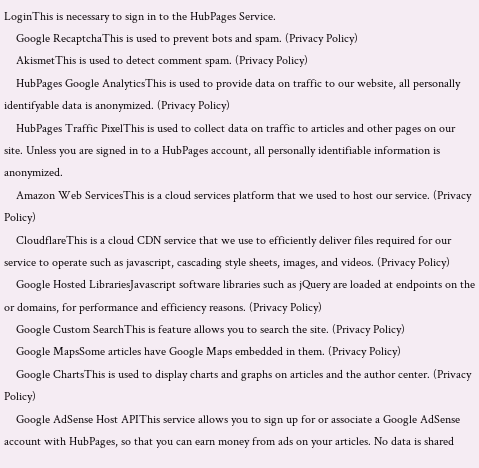LoginThis is necessary to sign in to the HubPages Service.
    Google RecaptchaThis is used to prevent bots and spam. (Privacy Policy)
    AkismetThis is used to detect comment spam. (Privacy Policy)
    HubPages Google AnalyticsThis is used to provide data on traffic to our website, all personally identifyable data is anonymized. (Privacy Policy)
    HubPages Traffic PixelThis is used to collect data on traffic to articles and other pages on our site. Unless you are signed in to a HubPages account, all personally identifiable information is anonymized.
    Amazon Web ServicesThis is a cloud services platform that we used to host our service. (Privacy Policy)
    CloudflareThis is a cloud CDN service that we use to efficiently deliver files required for our service to operate such as javascript, cascading style sheets, images, and videos. (Privacy Policy)
    Google Hosted LibrariesJavascript software libraries such as jQuery are loaded at endpoints on the or domains, for performance and efficiency reasons. (Privacy Policy)
    Google Custom SearchThis is feature allows you to search the site. (Privacy Policy)
    Google MapsSome articles have Google Maps embedded in them. (Privacy Policy)
    Google ChartsThis is used to display charts and graphs on articles and the author center. (Privacy Policy)
    Google AdSense Host APIThis service allows you to sign up for or associate a Google AdSense account with HubPages, so that you can earn money from ads on your articles. No data is shared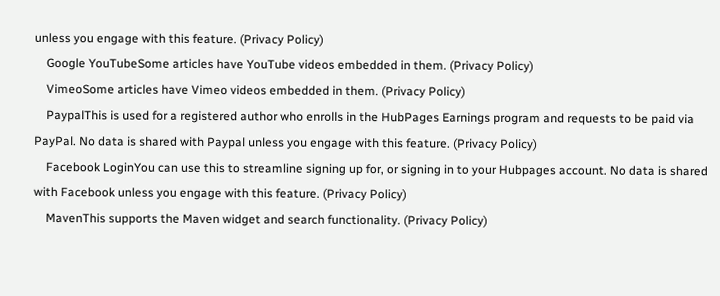unless you engage with this feature. (Privacy Policy)
    Google YouTubeSome articles have YouTube videos embedded in them. (Privacy Policy)
    VimeoSome articles have Vimeo videos embedded in them. (Privacy Policy)
    PaypalThis is used for a registered author who enrolls in the HubPages Earnings program and requests to be paid via PayPal. No data is shared with Paypal unless you engage with this feature. (Privacy Policy)
    Facebook LoginYou can use this to streamline signing up for, or signing in to your Hubpages account. No data is shared with Facebook unless you engage with this feature. (Privacy Policy)
    MavenThis supports the Maven widget and search functionality. (Privacy Policy)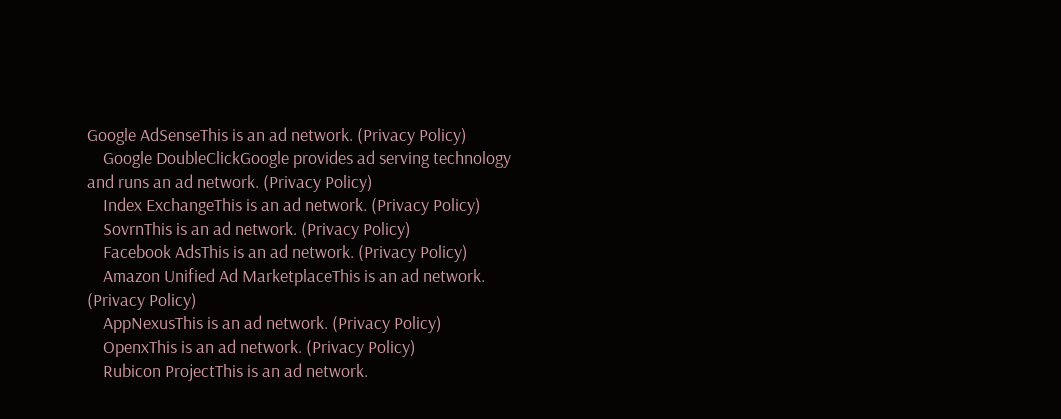Google AdSenseThis is an ad network. (Privacy Policy)
    Google DoubleClickGoogle provides ad serving technology and runs an ad network. (Privacy Policy)
    Index ExchangeThis is an ad network. (Privacy Policy)
    SovrnThis is an ad network. (Privacy Policy)
    Facebook AdsThis is an ad network. (Privacy Policy)
    Amazon Unified Ad MarketplaceThis is an ad network. (Privacy Policy)
    AppNexusThis is an ad network. (Privacy Policy)
    OpenxThis is an ad network. (Privacy Policy)
    Rubicon ProjectThis is an ad network.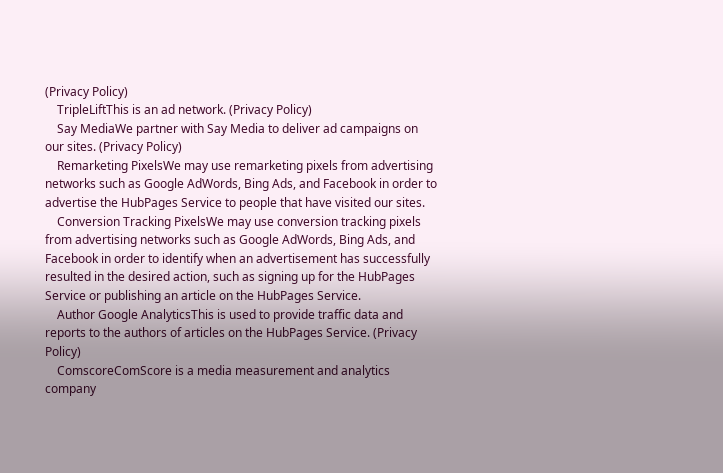(Privacy Policy)
    TripleLiftThis is an ad network. (Privacy Policy)
    Say MediaWe partner with Say Media to deliver ad campaigns on our sites. (Privacy Policy)
    Remarketing PixelsWe may use remarketing pixels from advertising networks such as Google AdWords, Bing Ads, and Facebook in order to advertise the HubPages Service to people that have visited our sites.
    Conversion Tracking PixelsWe may use conversion tracking pixels from advertising networks such as Google AdWords, Bing Ads, and Facebook in order to identify when an advertisement has successfully resulted in the desired action, such as signing up for the HubPages Service or publishing an article on the HubPages Service.
    Author Google AnalyticsThis is used to provide traffic data and reports to the authors of articles on the HubPages Service. (Privacy Policy)
    ComscoreComScore is a media measurement and analytics company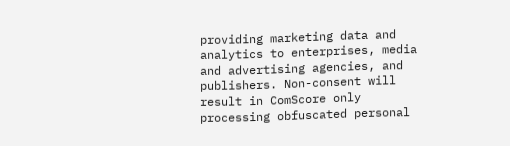providing marketing data and analytics to enterprises, media and advertising agencies, and publishers. Non-consent will result in ComScore only processing obfuscated personal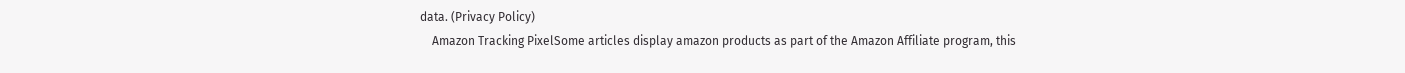data. (Privacy Policy)
    Amazon Tracking PixelSome articles display amazon products as part of the Amazon Affiliate program, this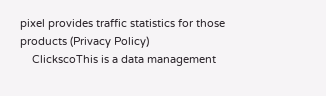pixel provides traffic statistics for those products (Privacy Policy)
    ClickscoThis is a data management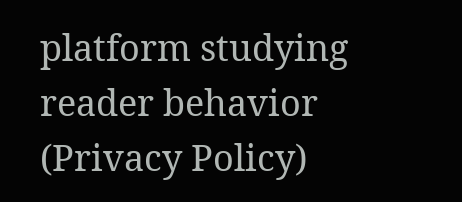platform studying reader behavior (Privacy Policy)